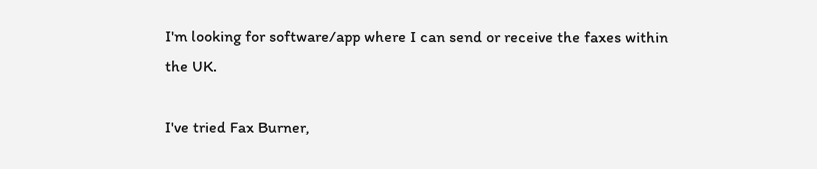I'm looking for software/app where I can send or receive the faxes within the UK.

I've tried Fax Burner,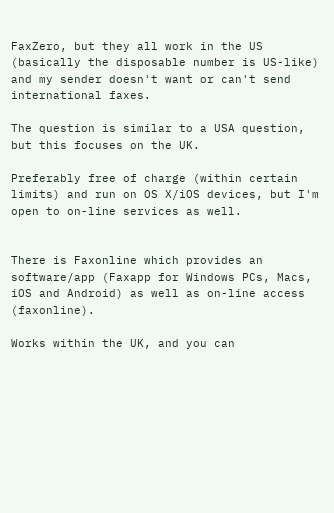FaxZero, but they all work in the US (basically the disposable number is US-like) and my sender doesn't want or can't send international faxes.

The question is similar to a USA question, but this focuses on the UK.

Preferably free of charge (within certain limits) and run on OS X/iOS devices, but I'm open to on-line services as well.


There is Faxonline which provides an software/app (Faxapp for Windows PCs, Macs, iOS and Android) as well as on-line access (faxonline).

Works within the UK, and you can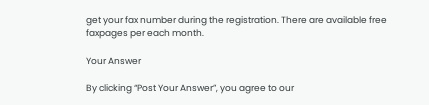get your fax number during the registration. There are available free faxpages per each month.

Your Answer

By clicking “Post Your Answer”, you agree to our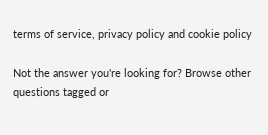terms of service, privacy policy and cookie policy

Not the answer you're looking for? Browse other questions tagged or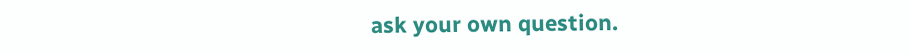ask your own question.